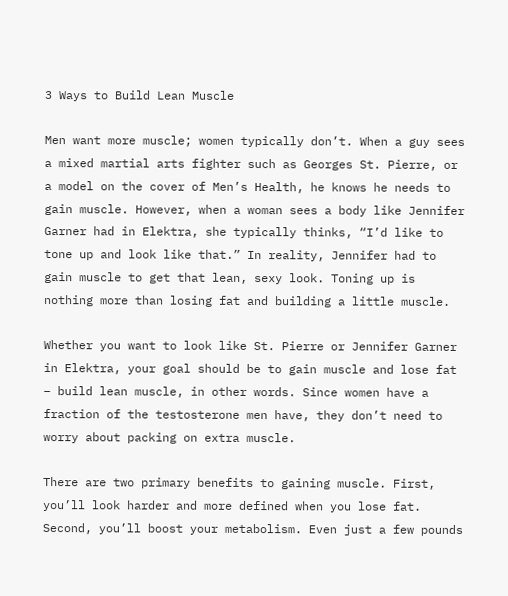3 Ways to Build Lean Muscle

Men want more muscle; women typically don’t. When a guy sees a mixed martial arts fighter such as Georges St. Pierre, or a model on the cover of Men’s Health, he knows he needs to gain muscle. However, when a woman sees a body like Jennifer Garner had in Elektra, she typically thinks, “I’d like to tone up and look like that.” In reality, Jennifer had to gain muscle to get that lean, sexy look. Toning up is nothing more than losing fat and building a little muscle.

Whether you want to look like St. Pierre or Jennifer Garner in Elektra, your goal should be to gain muscle and lose fat – build lean muscle, in other words. Since women have a fraction of the testosterone men have, they don’t need to worry about packing on extra muscle.

There are two primary benefits to gaining muscle. First, you’ll look harder and more defined when you lose fat. Second, you’ll boost your metabolism. Even just a few pounds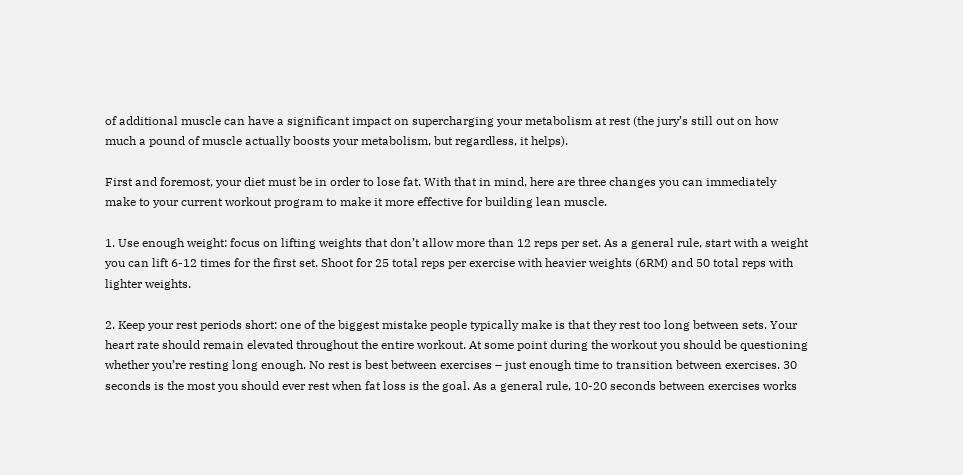of additional muscle can have a significant impact on supercharging your metabolism at rest (the jury’s still out on how much a pound of muscle actually boosts your metabolism, but regardless, it helps).

First and foremost, your diet must be in order to lose fat. With that in mind, here are three changes you can immediately make to your current workout program to make it more effective for building lean muscle.

1. Use enough weight: focus on lifting weights that don’t allow more than 12 reps per set. As a general rule, start with a weight you can lift 6-12 times for the first set. Shoot for 25 total reps per exercise with heavier weights (6RM) and 50 total reps with lighter weights.

2. Keep your rest periods short: one of the biggest mistake people typically make is that they rest too long between sets. Your heart rate should remain elevated throughout the entire workout. At some point during the workout you should be questioning whether you’re resting long enough. No rest is best between exercises – just enough time to transition between exercises. 30 seconds is the most you should ever rest when fat loss is the goal. As a general rule, 10-20 seconds between exercises works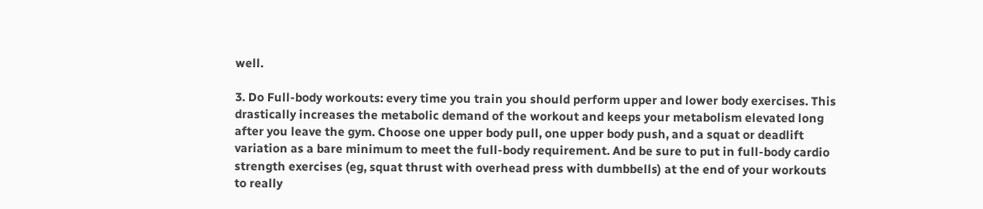well.

3. Do Full-body workouts: every time you train you should perform upper and lower body exercises. This drastically increases the metabolic demand of the workout and keeps your metabolism elevated long after you leave the gym. Choose one upper body pull, one upper body push, and a squat or deadlift variation as a bare minimum to meet the full-body requirement. And be sure to put in full-body cardio strength exercises (eg, squat thrust with overhead press with dumbbells) at the end of your workouts to really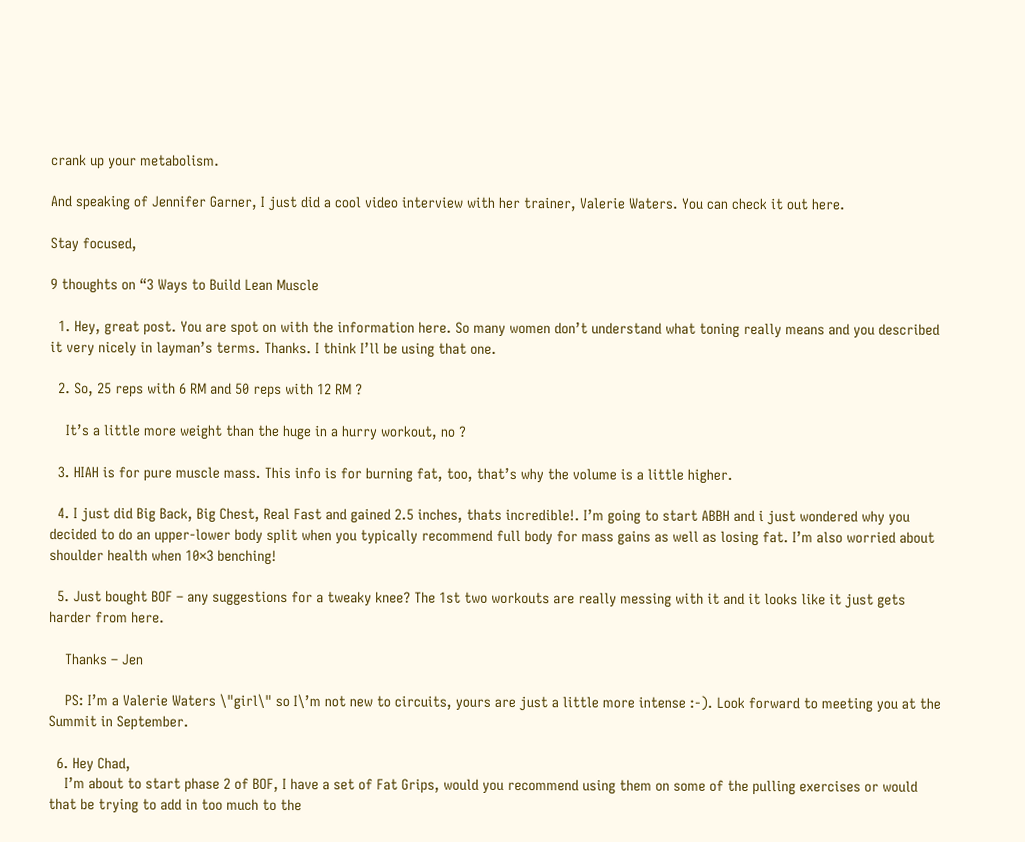crank up your metabolism.

And speaking of Jennifer Garner, I just did a cool video interview with her trainer, Valerie Waters. You can check it out here.

Stay focused,

9 thoughts on “3 Ways to Build Lean Muscle

  1. Hey, great post. You are spot on with the information here. So many women don’t understand what toning really means and you described it very nicely in layman’s terms. Thanks. I think I’ll be using that one.

  2. So, 25 reps with 6 RM and 50 reps with 12 RM ?

    It’s a little more weight than the huge in a hurry workout, no ?

  3. HIAH is for pure muscle mass. This info is for burning fat, too, that’s why the volume is a little higher.

  4. I just did Big Back, Big Chest, Real Fast and gained 2.5 inches, thats incredible!. I’m going to start ABBH and i just wondered why you decided to do an upper-lower body split when you typically recommend full body for mass gains as well as losing fat. I’m also worried about shoulder health when 10×3 benching!

  5. Just bought BOF – any suggestions for a tweaky knee? The 1st two workouts are really messing with it and it looks like it just gets harder from here.

    Thanks – Jen

    PS: I’m a Valerie Waters \"girl\" so I\’m not new to circuits, yours are just a little more intense :-). Look forward to meeting you at the Summit in September.

  6. Hey Chad,
    I’m about to start phase 2 of BOF, I have a set of Fat Grips, would you recommend using them on some of the pulling exercises or would that be trying to add in too much to the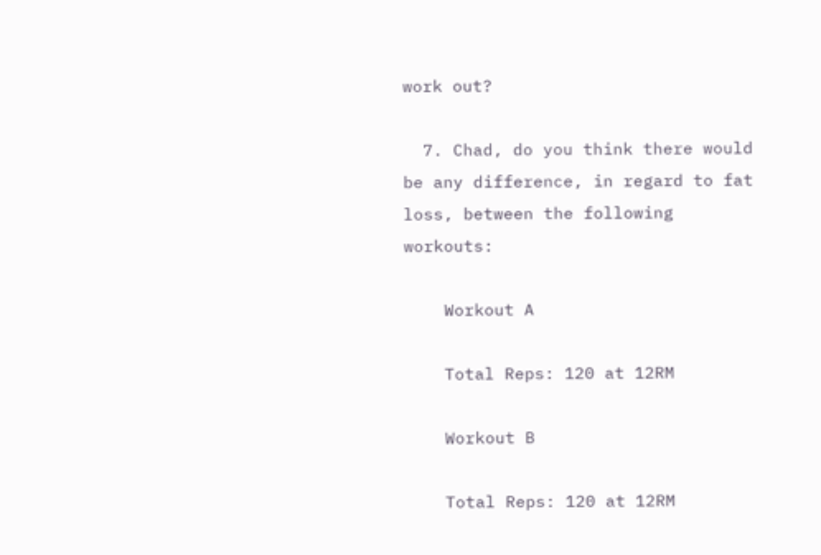work out?

  7. Chad, do you think there would be any difference, in regard to fat loss, between the following workouts:

    Workout A

    Total Reps: 120 at 12RM

    Workout B

    Total Reps: 120 at 12RM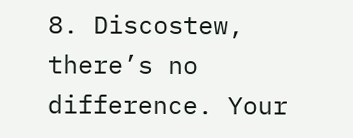8. Discostew, there’s no difference. Your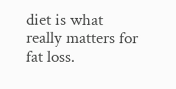diet is what really matters for fat loss.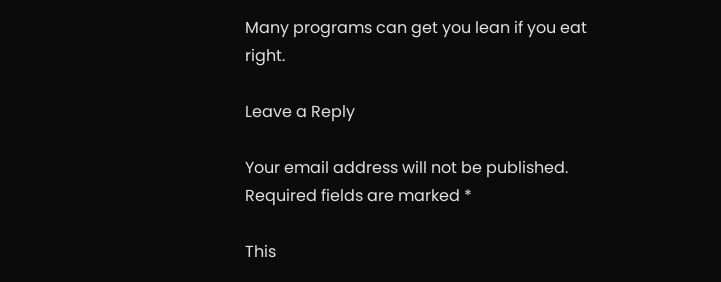Many programs can get you lean if you eat right.

Leave a Reply

Your email address will not be published. Required fields are marked *

This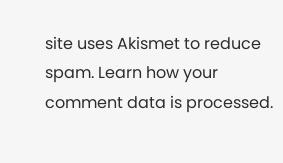site uses Akismet to reduce spam. Learn how your comment data is processed.